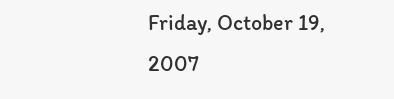Friday, October 19, 2007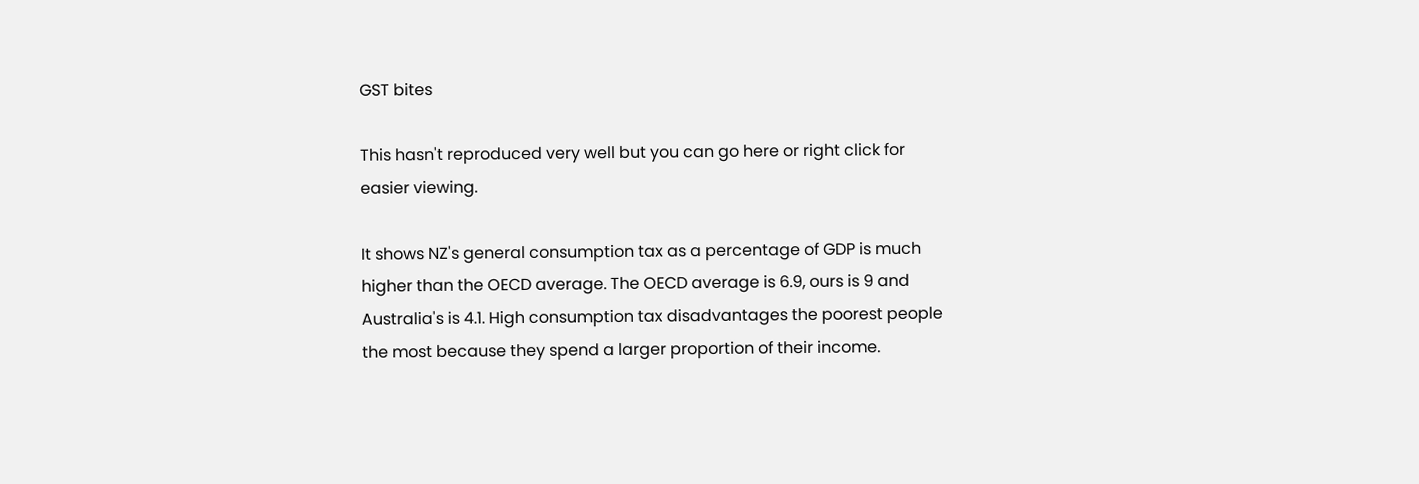GST bites

This hasn't reproduced very well but you can go here or right click for easier viewing.

It shows NZ's general consumption tax as a percentage of GDP is much higher than the OECD average. The OECD average is 6.9, ours is 9 and Australia's is 4.1. High consumption tax disadvantages the poorest people the most because they spend a larger proportion of their income.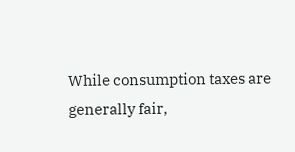While consumption taxes are generally fair,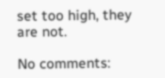set too high, they are not.

No comments: